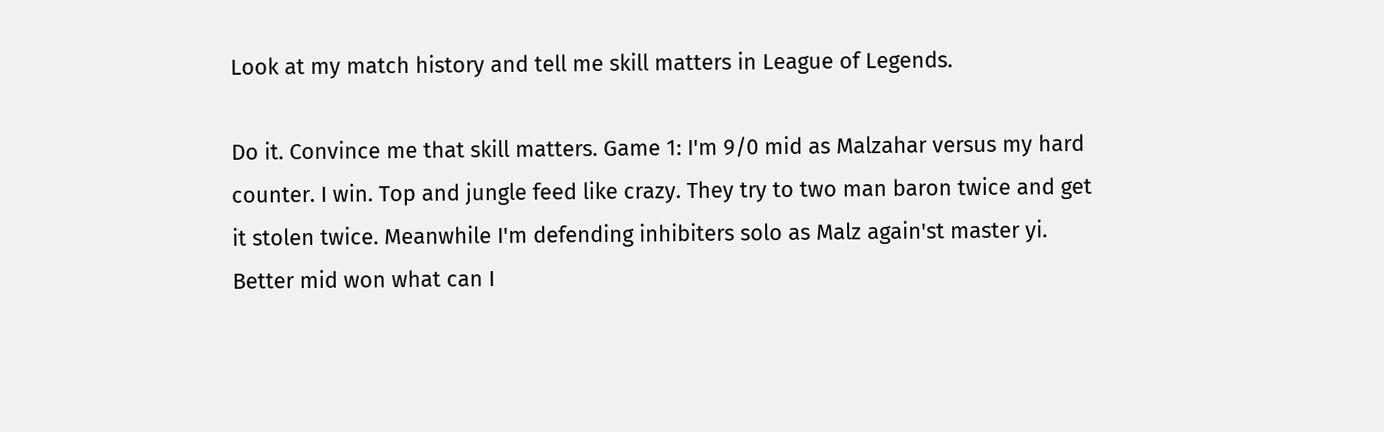Look at my match history and tell me skill matters in League of Legends.

Do it. Convince me that skill matters. Game 1: I'm 9/0 mid as Malzahar versus my hard counter. I win. Top and jungle feed like crazy. They try to two man baron twice and get it stolen twice. Meanwhile I'm defending inhibiters solo as Malz again'st master yi. Better mid won what can I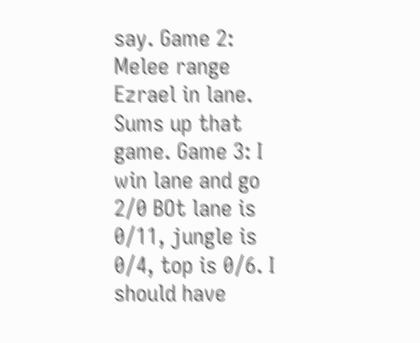say. Game 2: Melee range Ezrael in lane. Sums up that game. Game 3: I win lane and go 2/0 BOt lane is 0/11, jungle is 0/4, top is 0/6. I should have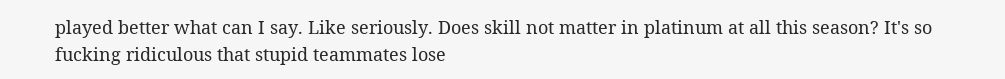played better what can I say. Like seriously. Does skill not matter in platinum at all this season? It's so fucking ridiculous that stupid teammates lose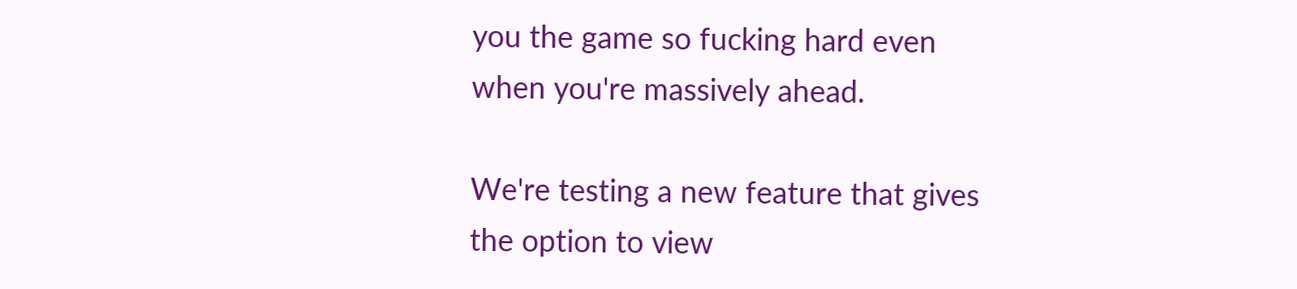you the game so fucking hard even when you're massively ahead.

We're testing a new feature that gives the option to view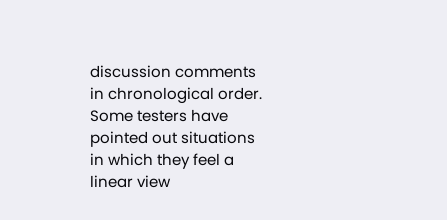discussion comments in chronological order. Some testers have pointed out situations in which they feel a linear view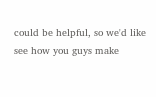could be helpful, so we'd like see how you guys make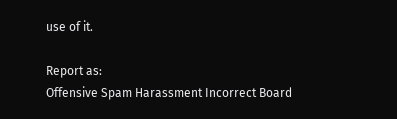use of it.

Report as:
Offensive Spam Harassment Incorrect Board